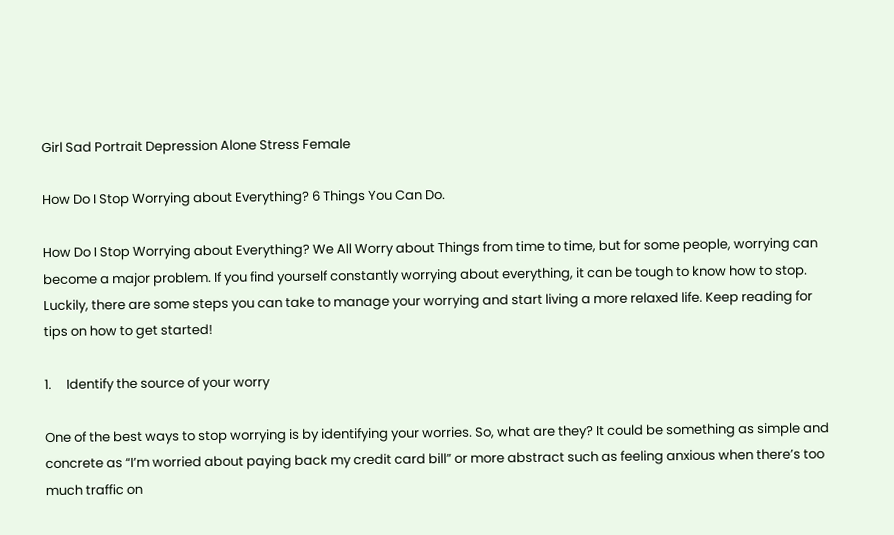Girl Sad Portrait Depression Alone Stress Female

How Do I Stop Worrying about Everything? 6 Things You Can Do.

How Do I Stop Worrying about Everything? We All Worry about Things from time to time, but for some people, worrying can become a major problem. If you find yourself constantly worrying about everything, it can be tough to know how to stop. Luckily, there are some steps you can take to manage your worrying and start living a more relaxed life. Keep reading for tips on how to get started!

1.     Identify the source of your worry

One of the best ways to stop worrying is by identifying your worries. So, what are they? It could be something as simple and concrete as “I’m worried about paying back my credit card bill” or more abstract such as feeling anxious when there’s too much traffic on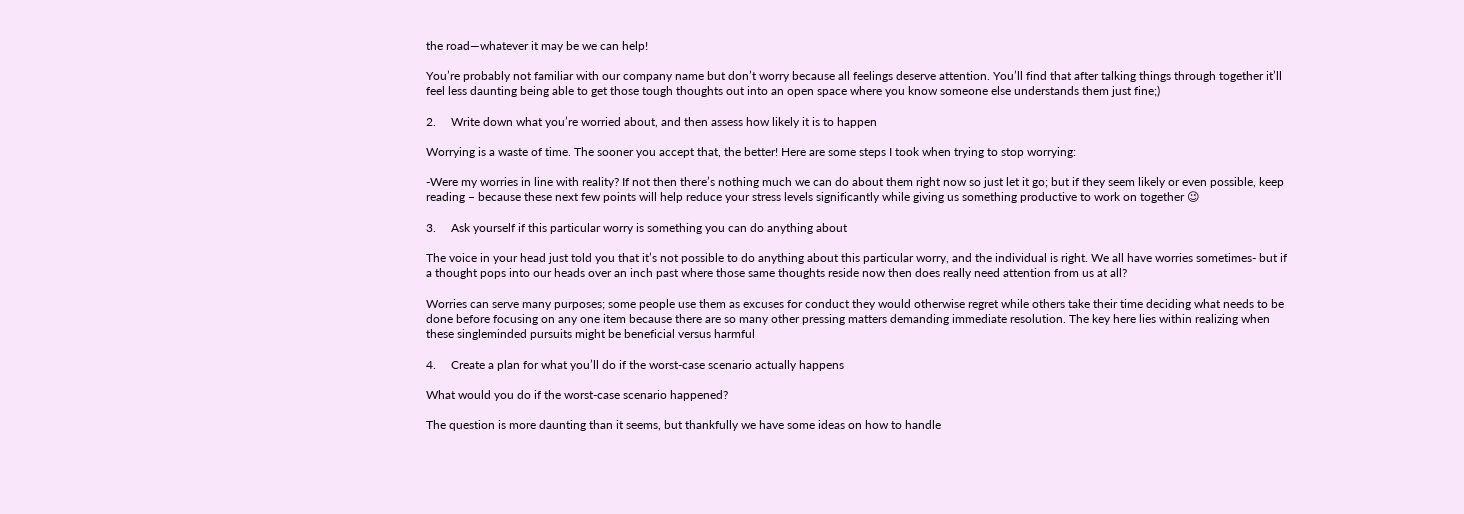the road—whatever it may be we can help!

You’re probably not familiar with our company name but don’t worry because all feelings deserve attention. You’ll find that after talking things through together it’ll feel less daunting being able to get those tough thoughts out into an open space where you know someone else understands them just fine;)

2.     Write down what you’re worried about, and then assess how likely it is to happen

Worrying is a waste of time. The sooner you accept that, the better! Here are some steps I took when trying to stop worrying:

-Were my worries in line with reality? If not then there’s nothing much we can do about them right now so just let it go; but if they seem likely or even possible, keep reading – because these next few points will help reduce your stress levels significantly while giving us something productive to work on together 😉

3.     Ask yourself if this particular worry is something you can do anything about

The voice in your head just told you that it’s not possible to do anything about this particular worry, and the individual is right. We all have worries sometimes- but if a thought pops into our heads over an inch past where those same thoughts reside now then does really need attention from us at all?

Worries can serve many purposes; some people use them as excuses for conduct they would otherwise regret while others take their time deciding what needs to be done before focusing on any one item because there are so many other pressing matters demanding immediate resolution. The key here lies within realizing when these singleminded pursuits might be beneficial versus harmful

4.     Create a plan for what you’ll do if the worst-case scenario actually happens

What would you do if the worst-case scenario happened?

The question is more daunting than it seems, but thankfully we have some ideas on how to handle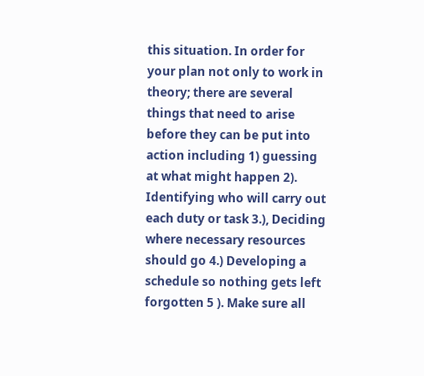this situation. In order for your plan not only to work in theory; there are several things that need to arise before they can be put into action including 1) guessing at what might happen 2). Identifying who will carry out each duty or task 3.), Deciding where necessary resources should go 4.) Developing a schedule so nothing gets left forgotten 5 ). Make sure all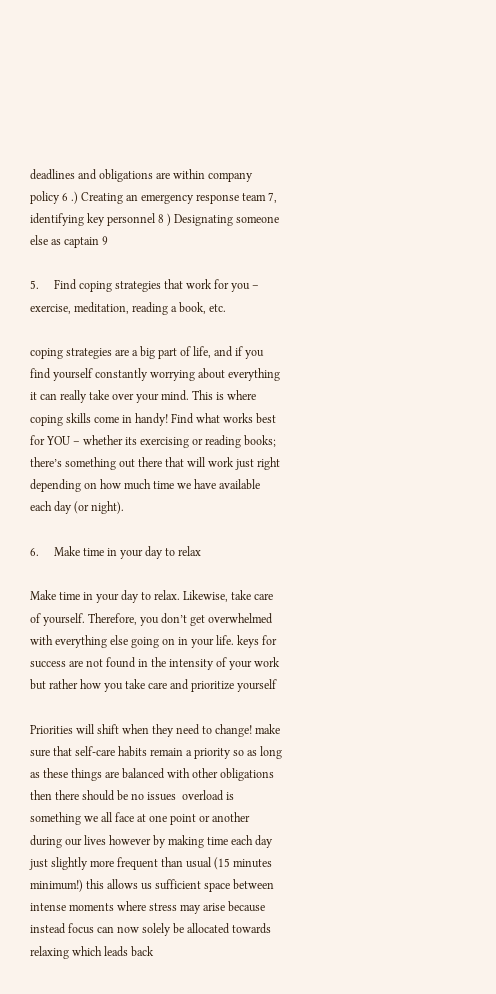deadlines and obligations are within company policy 6 .) Creating an emergency response team 7, identifying key personnel 8 ) Designating someone else as captain 9

5.     Find coping strategies that work for you – exercise, meditation, reading a book, etc.

coping strategies are a big part of life, and if you find yourself constantly worrying about everything it can really take over your mind. This is where coping skills come in handy! Find what works best for YOU – whether its exercising or reading books; there’s something out there that will work just right depending on how much time we have available each day (or night).

6.     Make time in your day to relax

Make time in your day to relax. Likewise, take care of yourself. Therefore, you don’t get overwhelmed with everything else going on in your life. keys for success are not found in the intensity of your work but rather how you take care and prioritize yourself

Priorities will shift when they need to change! make sure that self-care habits remain a priority so as long as these things are balanced with other obligations then there should be no issues  overload is something we all face at one point or another during our lives however by making time each day just slightly more frequent than usual (15 minutes minimum!) this allows us sufficient space between intense moments where stress may arise because instead focus can now solely be allocated towards relaxing which leads back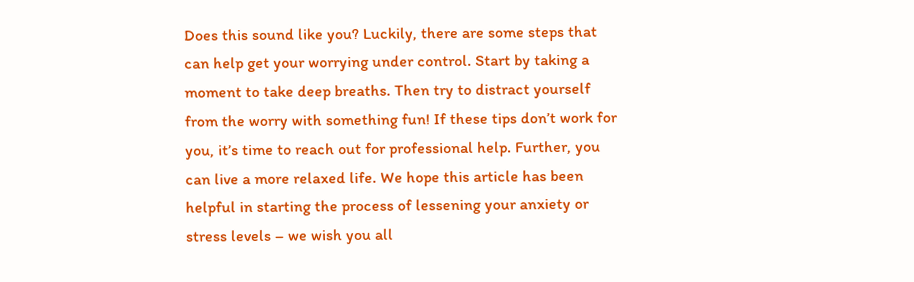Does this sound like you? Luckily, there are some steps that can help get your worrying under control. Start by taking a moment to take deep breaths. Then try to distract yourself from the worry with something fun! If these tips don’t work for you, it’s time to reach out for professional help. Further, you can live a more relaxed life. We hope this article has been helpful in starting the process of lessening your anxiety or stress levels – we wish you all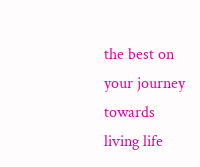the best on your journey towards living life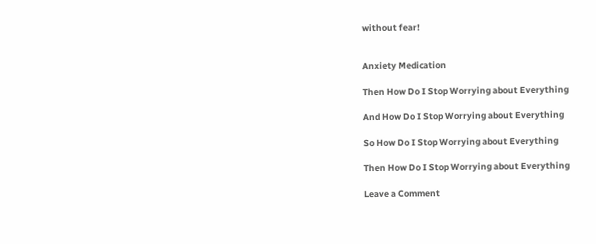without fear!


Anxiety Medication

Then How Do I Stop Worrying about Everything

And How Do I Stop Worrying about Everything

So How Do I Stop Worrying about Everything

Then How Do I Stop Worrying about Everything

Leave a Comment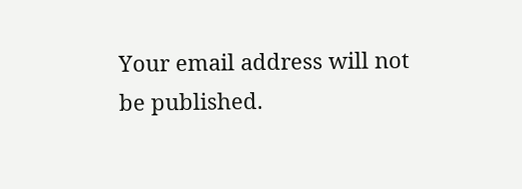Your email address will not be published.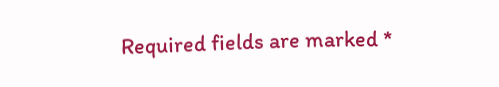Required fields are marked *